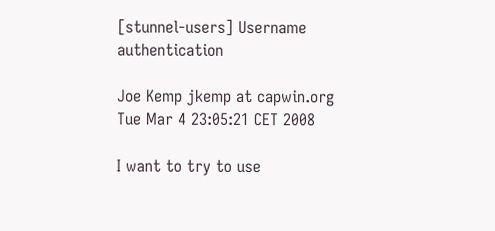[stunnel-users] Username authentication

Joe Kemp jkemp at capwin.org
Tue Mar 4 23:05:21 CET 2008

I want to try to use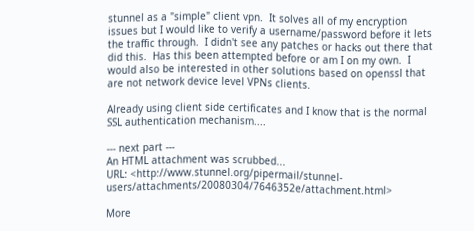stunnel as a "simple" client vpn.  It solves all of my encryption issues but I would like to verify a username/password before it lets the traffic through.  I didn't see any patches or hacks out there that did this.  Has this been attempted before or am I on my own.  I would also be interested in other solutions based on openssl that are not network device level VPNs clients.

Already using client side certificates and I know that is the normal SSL authentication mechanism....

--- next part ---
An HTML attachment was scrubbed...
URL: <http://www.stunnel.org/pipermail/stunnel-users/attachments/20080304/7646352e/attachment.html>

More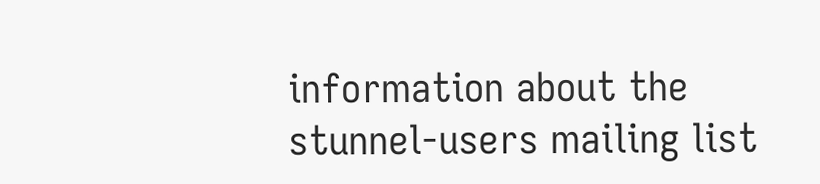information about the stunnel-users mailing list